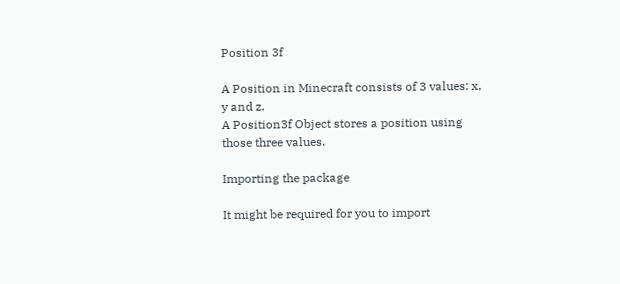Position 3f

A Position in Minecraft consists of 3 values: x, y and z.
A Position3f Object stores a position using those three values.

Importing the package

It might be required for you to import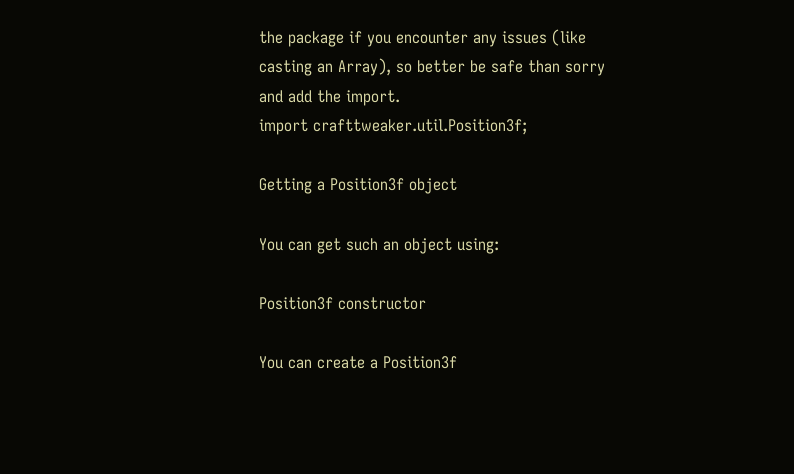the package if you encounter any issues (like casting an Array), so better be safe than sorry and add the import.
import crafttweaker.util.Position3f;

Getting a Position3f object

You can get such an object using:

Position3f constructor

You can create a Position3f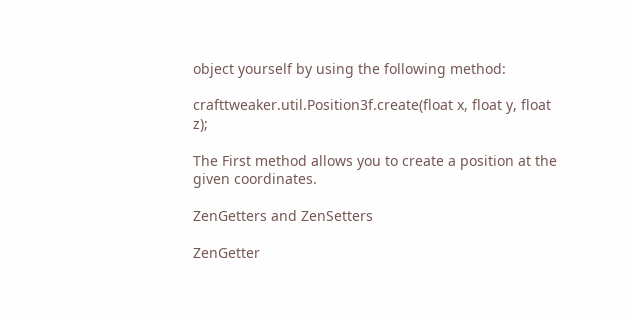object yourself by using the following method:

crafttweaker.util.Position3f.create(float x, float y, float z);

The First method allows you to create a position at the given coordinates.

ZenGetters and ZenSetters

ZenGetter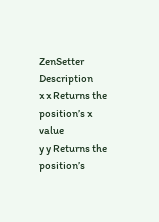ZenSetter Description
x x Returns the position’s x value
y y Returns the position’s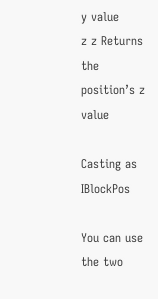y value
z z Returns the position’s z value

Casting as IBlockPos

You can use the two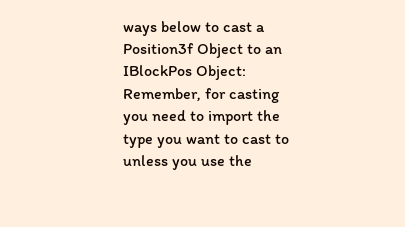ways below to cast a Position3f Object to an IBlockPos Object: Remember, for casting you need to import the type you want to cast to unless you use the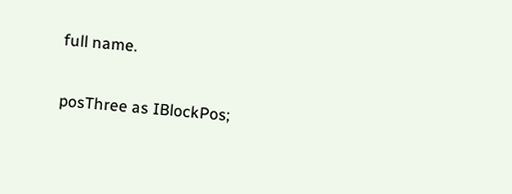full name.

posThree as IBlockPos;